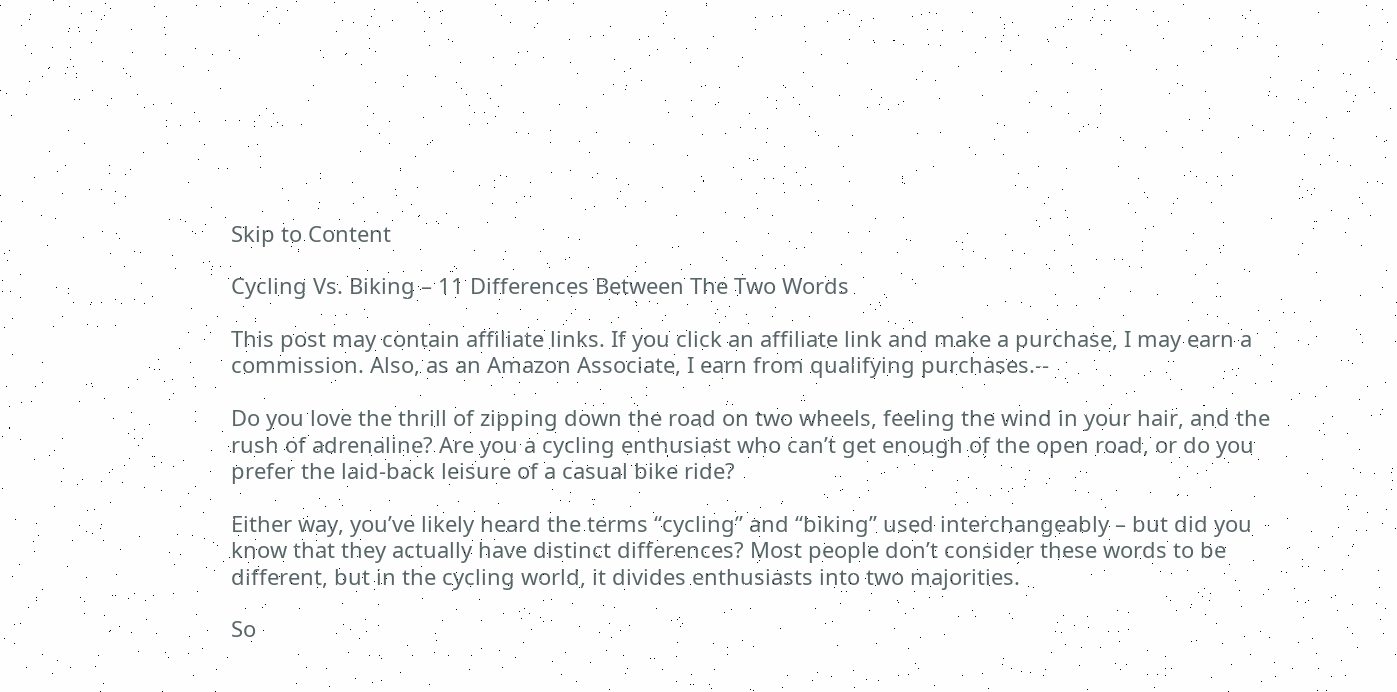Skip to Content

Cycling Vs. Biking – 11 Differences Between The Two Words

This post may contain affiliate links. If you click an affiliate link and make a purchase, I may earn a commission. Also, as an Amazon Associate, I earn from qualifying purchases.--

Do you love the thrill of zipping down the road on two wheels, feeling the wind in your hair, and the rush of adrenaline? Are you a cycling enthusiast who can’t get enough of the open road, or do you prefer the laid-back leisure of a casual bike ride?

Either way, you’ve likely heard the terms “cycling” and “biking” used interchangeably – but did you know that they actually have distinct differences? Most people don’t consider these words to be different, but in the cycling world, it divides enthusiasts into two majorities.

So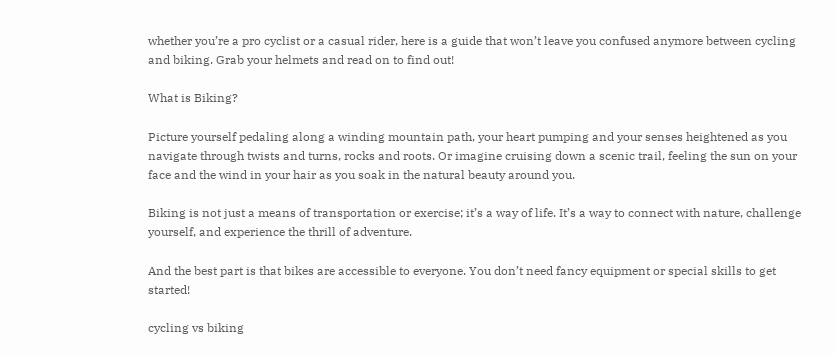whether you’re a pro cyclist or a casual rider, here is a guide that won’t leave you confused anymore between cycling and biking. Grab your helmets and read on to find out!

What is Biking?

Picture yourself pedaling along a winding mountain path, your heart pumping and your senses heightened as you navigate through twists and turns, rocks and roots. Or imagine cruising down a scenic trail, feeling the sun on your face and the wind in your hair as you soak in the natural beauty around you.

Biking is not just a means of transportation or exercise; it’s a way of life. It’s a way to connect with nature, challenge yourself, and experience the thrill of adventure.

And the best part is that bikes are accessible to everyone. You don’t need fancy equipment or special skills to get started!

cycling vs biking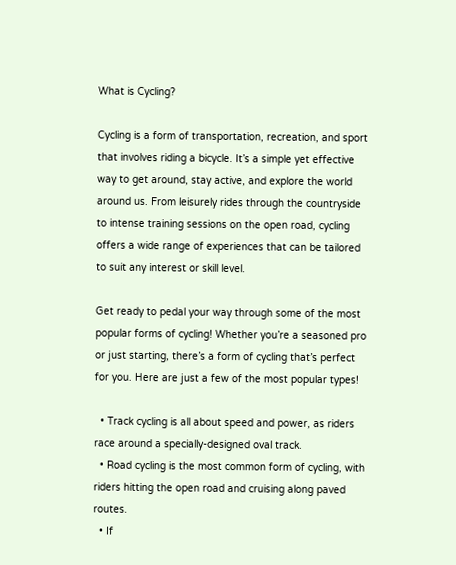What is Cycling?

Cycling is a form of transportation, recreation, and sport that involves riding a bicycle. It’s a simple yet effective way to get around, stay active, and explore the world around us. From leisurely rides through the countryside to intense training sessions on the open road, cycling offers a wide range of experiences that can be tailored to suit any interest or skill level.

Get ready to pedal your way through some of the most popular forms of cycling! Whether you’re a seasoned pro or just starting, there’s a form of cycling that’s perfect for you. Here are just a few of the most popular types!

  • Track cycling is all about speed and power, as riders race around a specially-designed oval track.
  • Road cycling is the most common form of cycling, with riders hitting the open road and cruising along paved routes.
  • If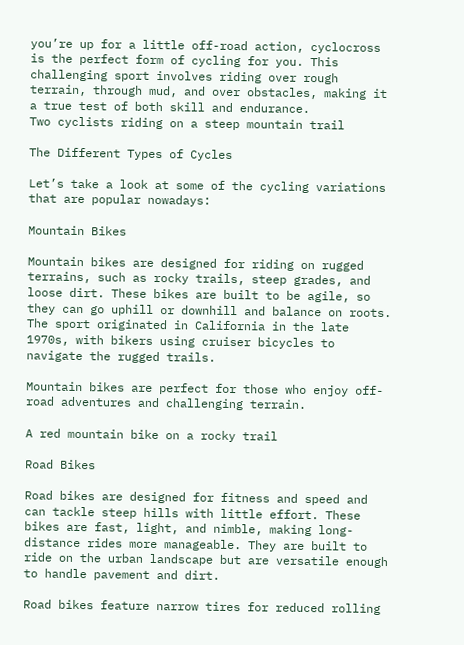you’re up for a little off-road action, cyclocross is the perfect form of cycling for you. This challenging sport involves riding over rough terrain, through mud, and over obstacles, making it a true test of both skill and endurance.
Two cyclists riding on a steep mountain trail

The Different Types of Cycles

Let’s take a look at some of the cycling variations that are popular nowadays:

Mountain Bikes

Mountain bikes are designed for riding on rugged terrains, such as rocky trails, steep grades, and loose dirt. These bikes are built to be agile, so they can go uphill or downhill and balance on roots. The sport originated in California in the late 1970s, with bikers using cruiser bicycles to navigate the rugged trails.

Mountain bikes are perfect for those who enjoy off-road adventures and challenging terrain.

A red mountain bike on a rocky trail

Road Bikes

Road bikes are designed for fitness and speed and can tackle steep hills with little effort. These bikes are fast, light, and nimble, making long-distance rides more manageable. They are built to ride on the urban landscape but are versatile enough to handle pavement and dirt.

Road bikes feature narrow tires for reduced rolling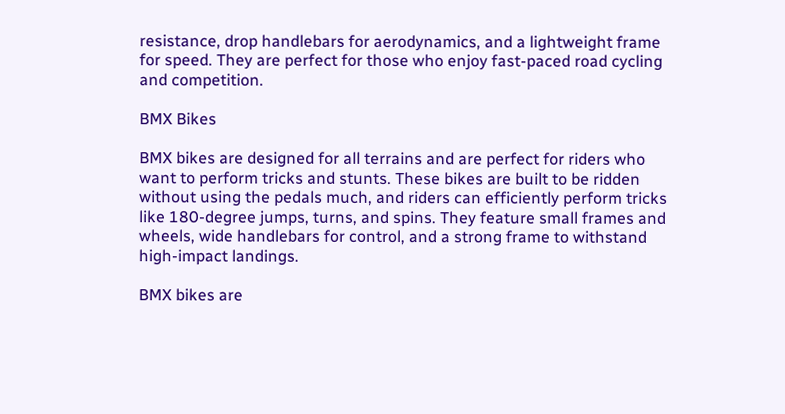resistance, drop handlebars for aerodynamics, and a lightweight frame for speed. They are perfect for those who enjoy fast-paced road cycling and competition.

BMX Bikes

BMX bikes are designed for all terrains and are perfect for riders who want to perform tricks and stunts. These bikes are built to be ridden without using the pedals much, and riders can efficiently perform tricks like 180-degree jumps, turns, and spins. They feature small frames and wheels, wide handlebars for control, and a strong frame to withstand high-impact landings.

BMX bikes are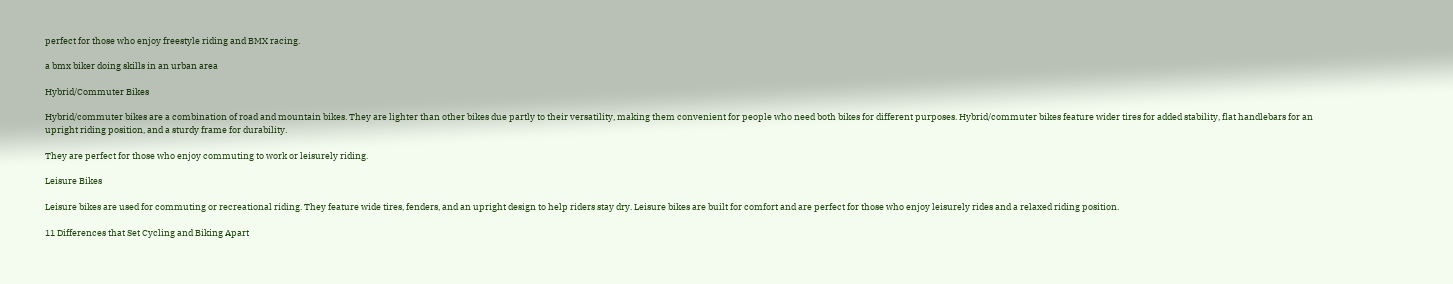perfect for those who enjoy freestyle riding and BMX racing.

a bmx biker doing skills in an urban area

Hybrid/Commuter Bikes

Hybrid/commuter bikes are a combination of road and mountain bikes. They are lighter than other bikes due partly to their versatility, making them convenient for people who need both bikes for different purposes. Hybrid/commuter bikes feature wider tires for added stability, flat handlebars for an upright riding position, and a sturdy frame for durability.

They are perfect for those who enjoy commuting to work or leisurely riding.

Leisure Bikes

Leisure bikes are used for commuting or recreational riding. They feature wide tires, fenders, and an upright design to help riders stay dry. Leisure bikes are built for comfort and are perfect for those who enjoy leisurely rides and a relaxed riding position.

11 Differences that Set Cycling and Biking Apart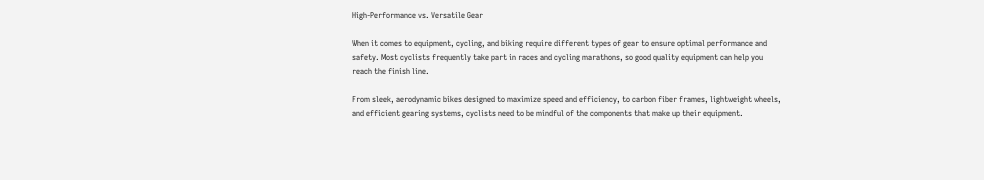High-Performance vs. Versatile Gear

When it comes to equipment, cycling, and biking require different types of gear to ensure optimal performance and safety. Most cyclists frequently take part in races and cycling marathons, so good quality equipment can help you reach the finish line.

From sleek, aerodynamic bikes designed to maximize speed and efficiency, to carbon fiber frames, lightweight wheels, and efficient gearing systems, cyclists need to be mindful of the components that make up their equipment.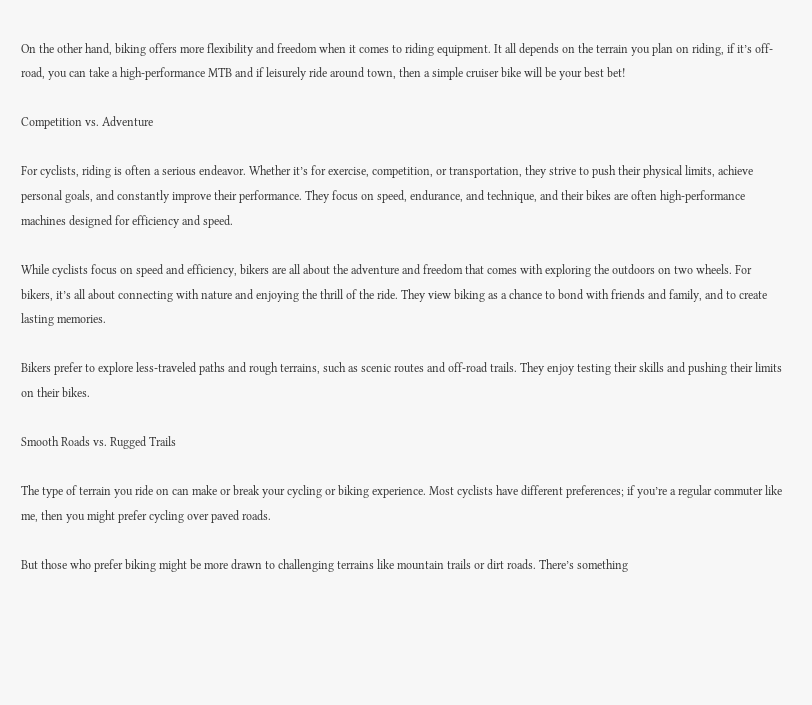On the other hand, biking offers more flexibility and freedom when it comes to riding equipment. It all depends on the terrain you plan on riding, if it’s off-road, you can take a high-performance MTB and if leisurely ride around town, then a simple cruiser bike will be your best bet!

Competition vs. Adventure

For cyclists, riding is often a serious endeavor. Whether it’s for exercise, competition, or transportation, they strive to push their physical limits, achieve personal goals, and constantly improve their performance. They focus on speed, endurance, and technique, and their bikes are often high-performance machines designed for efficiency and speed.

While cyclists focus on speed and efficiency, bikers are all about the adventure and freedom that comes with exploring the outdoors on two wheels. For bikers, it’s all about connecting with nature and enjoying the thrill of the ride. They view biking as a chance to bond with friends and family, and to create lasting memories.

Bikers prefer to explore less-traveled paths and rough terrains, such as scenic routes and off-road trails. They enjoy testing their skills and pushing their limits on their bikes.

Smooth Roads vs. Rugged Trails

The type of terrain you ride on can make or break your cycling or biking experience. Most cyclists have different preferences; if you’re a regular commuter like me, then you might prefer cycling over paved roads.

But those who prefer biking might be more drawn to challenging terrains like mountain trails or dirt roads. There’s something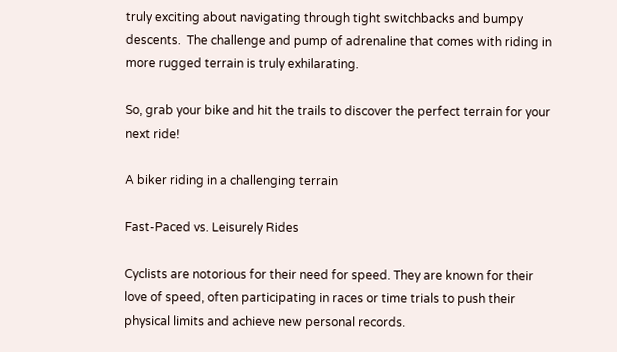truly exciting about navigating through tight switchbacks and bumpy descents.  The challenge and pump of adrenaline that comes with riding in more rugged terrain is truly exhilarating.

So, grab your bike and hit the trails to discover the perfect terrain for your next ride!

A biker riding in a challenging terrain

Fast-Paced vs. Leisurely Rides

Cyclists are notorious for their need for speed. They are known for their love of speed, often participating in races or time trials to push their physical limits and achieve new personal records.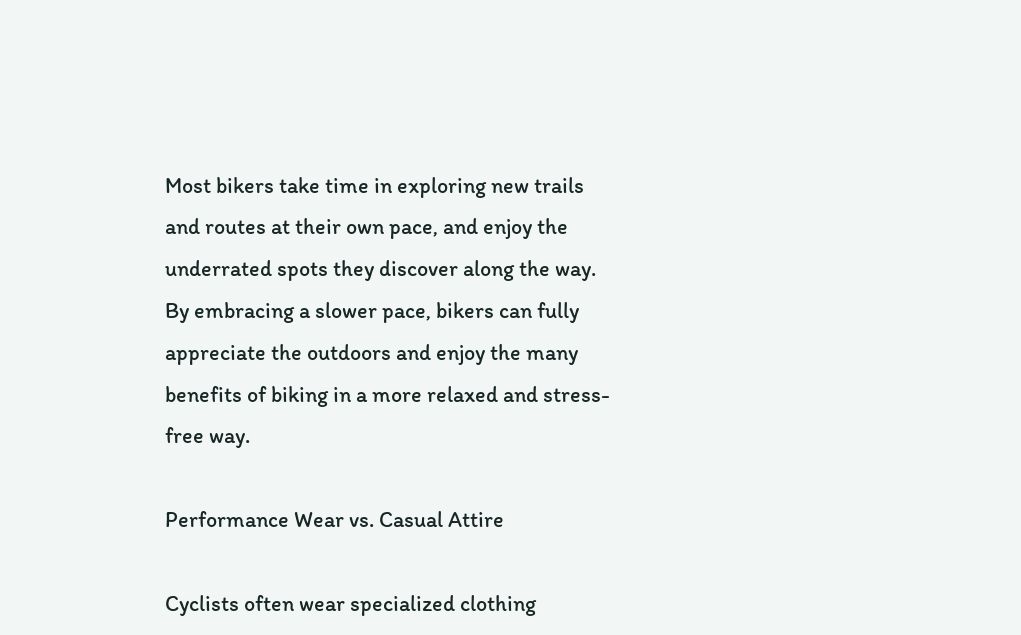Most bikers take time in exploring new trails and routes at their own pace, and enjoy the underrated spots they discover along the way. By embracing a slower pace, bikers can fully appreciate the outdoors and enjoy the many benefits of biking in a more relaxed and stress-free way.

Performance Wear vs. Casual Attire

Cyclists often wear specialized clothing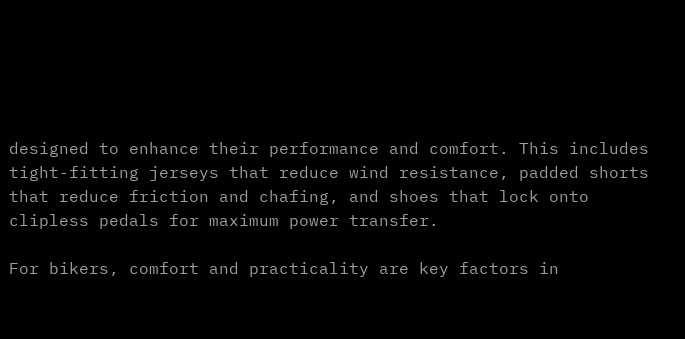designed to enhance their performance and comfort. This includes tight-fitting jerseys that reduce wind resistance, padded shorts that reduce friction and chafing, and shoes that lock onto clipless pedals for maximum power transfer.

For bikers, comfort and practicality are key factors in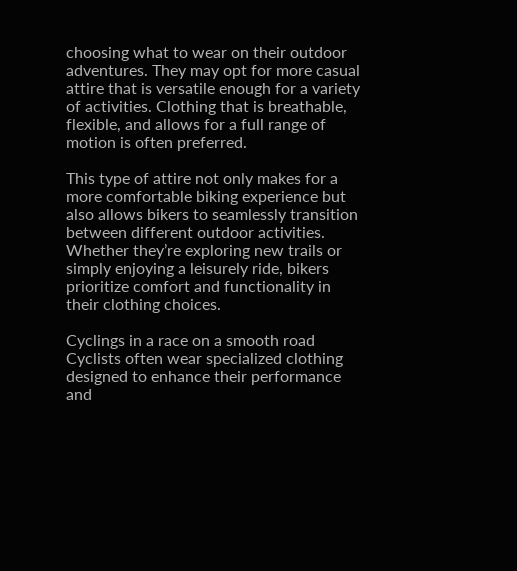choosing what to wear on their outdoor adventures. They may opt for more casual attire that is versatile enough for a variety of activities. Clothing that is breathable, flexible, and allows for a full range of motion is often preferred.

This type of attire not only makes for a more comfortable biking experience but also allows bikers to seamlessly transition between different outdoor activities. Whether they’re exploring new trails or simply enjoying a leisurely ride, bikers prioritize comfort and functionality in their clothing choices.

Cyclings in a race on a smooth road
Cyclists often wear specialized clothing designed to enhance their performance and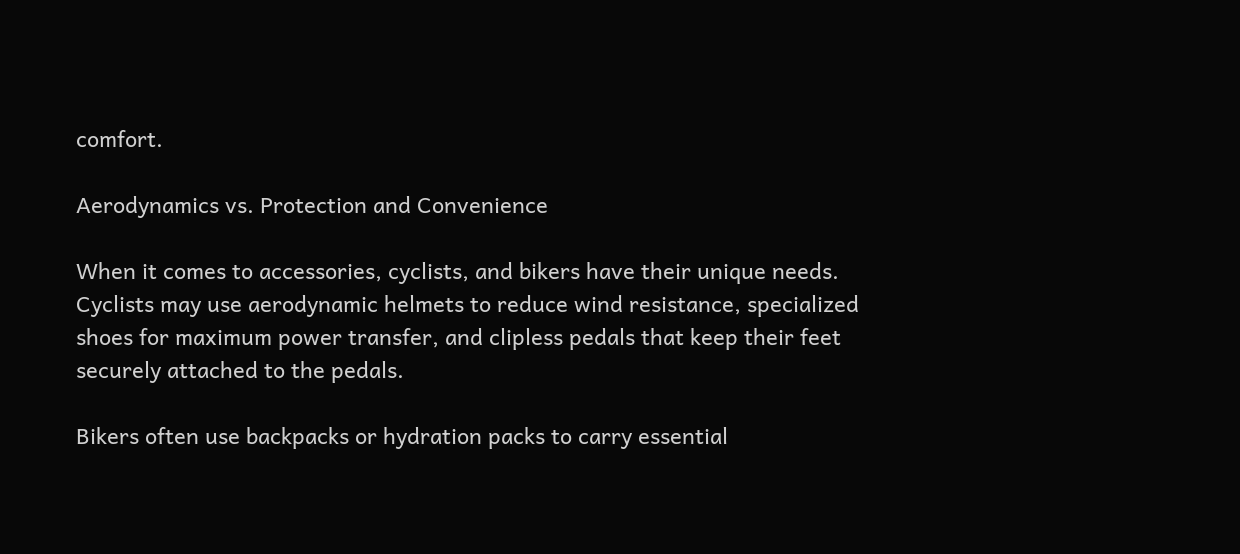comfort.

Aerodynamics vs. Protection and Convenience

When it comes to accessories, cyclists, and bikers have their unique needs. Cyclists may use aerodynamic helmets to reduce wind resistance, specialized shoes for maximum power transfer, and clipless pedals that keep their feet securely attached to the pedals.

Bikers often use backpacks or hydration packs to carry essential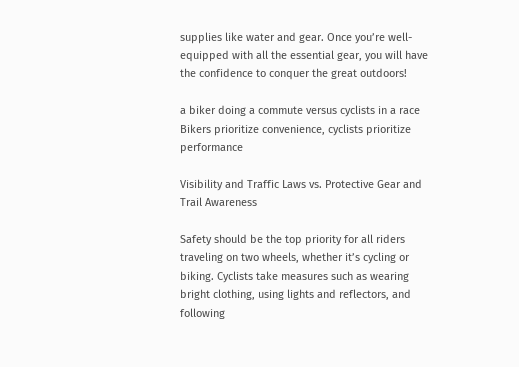supplies like water and gear. Once you’re well-equipped with all the essential gear, you will have the confidence to conquer the great outdoors!

a biker doing a commute versus cyclists in a race
Bikers prioritize convenience, cyclists prioritize performance

Visibility and Traffic Laws vs. Protective Gear and Trail Awareness

Safety should be the top priority for all riders traveling on two wheels, whether it’s cycling or biking. Cyclists take measures such as wearing bright clothing, using lights and reflectors, and following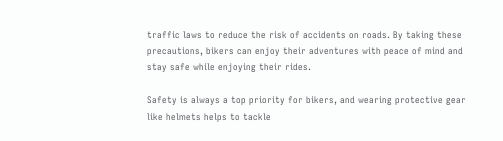traffic laws to reduce the risk of accidents on roads. By taking these precautions, bikers can enjoy their adventures with peace of mind and stay safe while enjoying their rides.

Safety is always a top priority for bikers, and wearing protective gear like helmets helps to tackle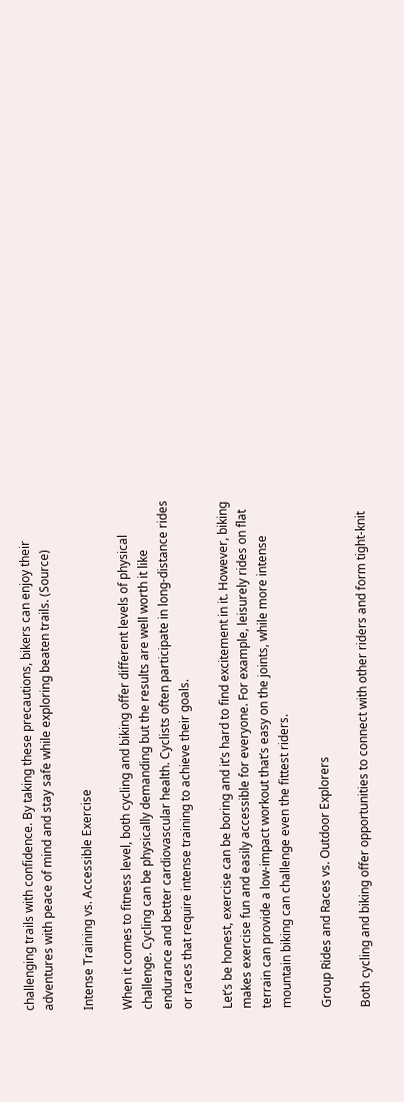challenging trails with confidence. By taking these precautions, bikers can enjoy their adventures with peace of mind and stay safe while exploring beaten trails. (Source)

Intense Training vs. Accessible Exercise

When it comes to fitness level, both cycling and biking offer different levels of physical challenge. Cycling can be physically demanding but the results are well worth it like endurance and better cardiovascular health. Cyclists often participate in long-distance rides or races that require intense training to achieve their goals.

Let’s be honest, exercise can be boring and it’s hard to find excitement in it. However, biking makes exercise fun and easily accessible for everyone. For example, leisurely rides on flat terrain can provide a low-impact workout that’s easy on the joints, while more intense mountain biking can challenge even the fittest riders.

Group Rides and Races vs. Outdoor Explorers

Both cycling and biking offer opportunities to connect with other riders and form tight-knit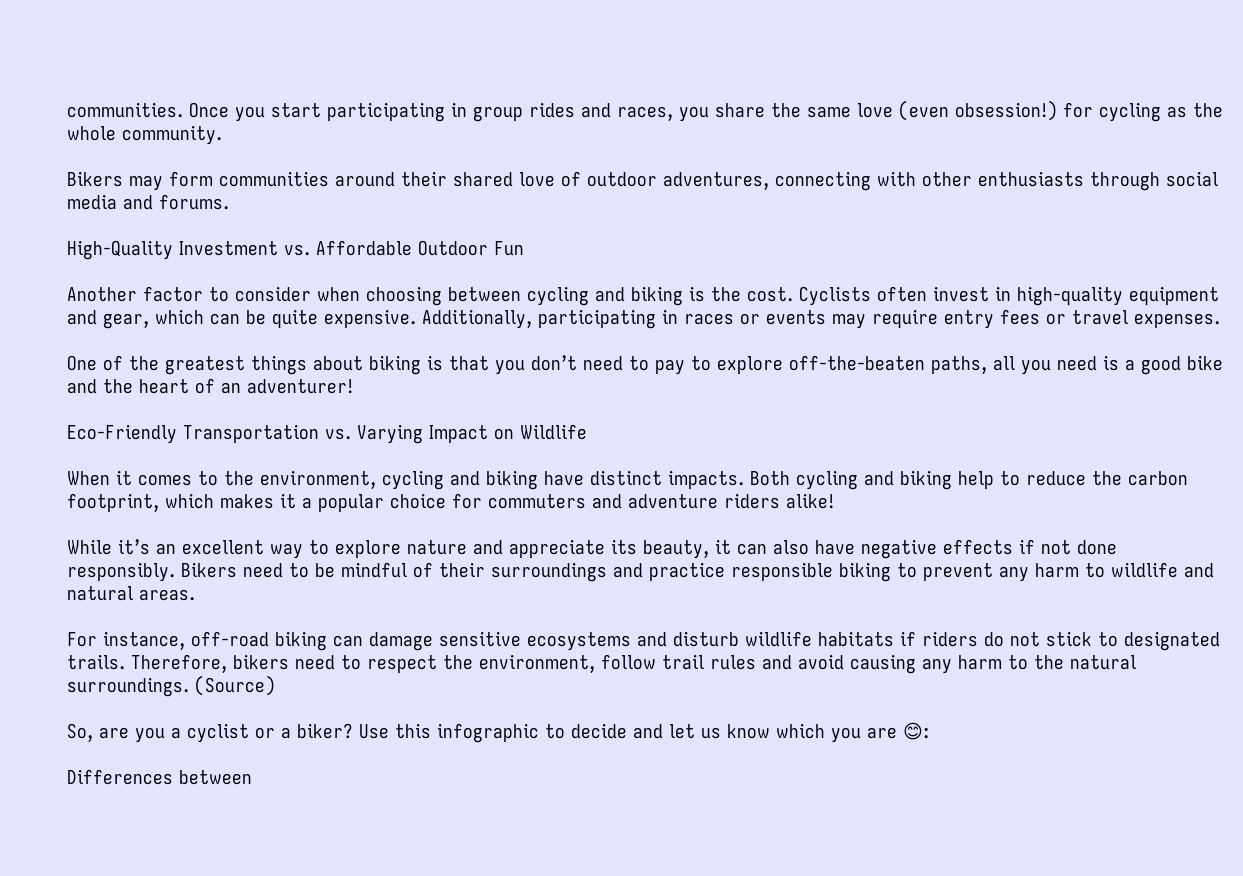communities. Once you start participating in group rides and races, you share the same love (even obsession!) for cycling as the whole community.

Bikers may form communities around their shared love of outdoor adventures, connecting with other enthusiasts through social media and forums.

High-Quality Investment vs. Affordable Outdoor Fun

Another factor to consider when choosing between cycling and biking is the cost. Cyclists often invest in high-quality equipment and gear, which can be quite expensive. Additionally, participating in races or events may require entry fees or travel expenses.

One of the greatest things about biking is that you don’t need to pay to explore off-the-beaten paths, all you need is a good bike and the heart of an adventurer!

Eco-Friendly Transportation vs. Varying Impact on Wildlife

When it comes to the environment, cycling and biking have distinct impacts. Both cycling and biking help to reduce the carbon footprint, which makes it a popular choice for commuters and adventure riders alike!

While it’s an excellent way to explore nature and appreciate its beauty, it can also have negative effects if not done responsibly. Bikers need to be mindful of their surroundings and practice responsible biking to prevent any harm to wildlife and natural areas.

For instance, off-road biking can damage sensitive ecosystems and disturb wildlife habitats if riders do not stick to designated trails. Therefore, bikers need to respect the environment, follow trail rules and avoid causing any harm to the natural surroundings. (Source)

So, are you a cyclist or a biker? Use this infographic to decide and let us know which you are 😊:

Differences between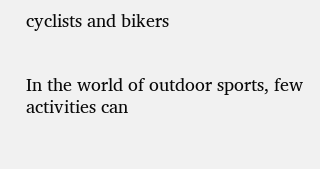cyclists and bikers


In the world of outdoor sports, few activities can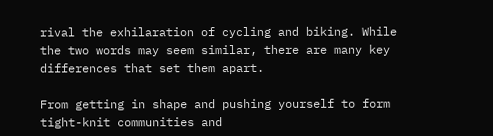rival the exhilaration of cycling and biking. While the two words may seem similar, there are many key differences that set them apart.

From getting in shape and pushing yourself to form tight-knit communities and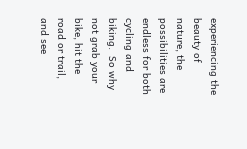experiencing the beauty of nature, the possibilities are endless for both cycling and biking.  So why not grab your bike, hit the road or trail, and see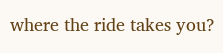where the ride takes you?